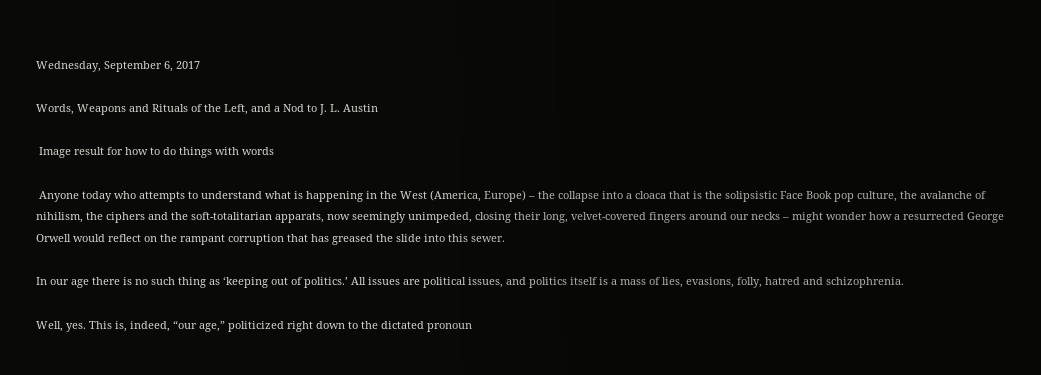Wednesday, September 6, 2017

Words, Weapons and Rituals of the Left, and a Nod to J. L. Austin

 Image result for how to do things with words

 Anyone today who attempts to understand what is happening in the West (America, Europe) – the collapse into a cloaca that is the solipsistic Face Book pop culture, the avalanche of nihilism, the ciphers and the soft-totalitarian apparats, now seemingly unimpeded, closing their long, velvet-covered fingers around our necks – might wonder how a resurrected George Orwell would reflect on the rampant corruption that has greased the slide into this sewer.

In our age there is no such thing as ‘keeping out of politics.’ All issues are political issues, and politics itself is a mass of lies, evasions, folly, hatred and schizophrenia.

Well, yes. This is, indeed, “our age,” politicized right down to the dictated pronoun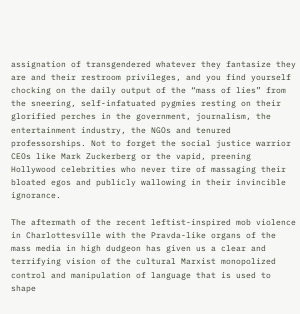assignation of transgendered whatever they fantasize they are and their restroom privileges, and you find yourself chocking on the daily output of the “mass of lies” from the sneering, self-infatuated pygmies resting on their glorified perches in the government, journalism, the entertainment industry, the NGOs and tenured professorships. Not to forget the social justice warrior CEOs like Mark Zuckerberg or the vapid, preening Hollywood celebrities who never tire of massaging their bloated egos and publicly wallowing in their invincible ignorance.

The aftermath of the recent leftist-inspired mob violence in Charlottesville with the Pravda-like organs of the mass media in high dudgeon has given us a clear and terrifying vision of the cultural Marxist monopolized control and manipulation of language that is used to shape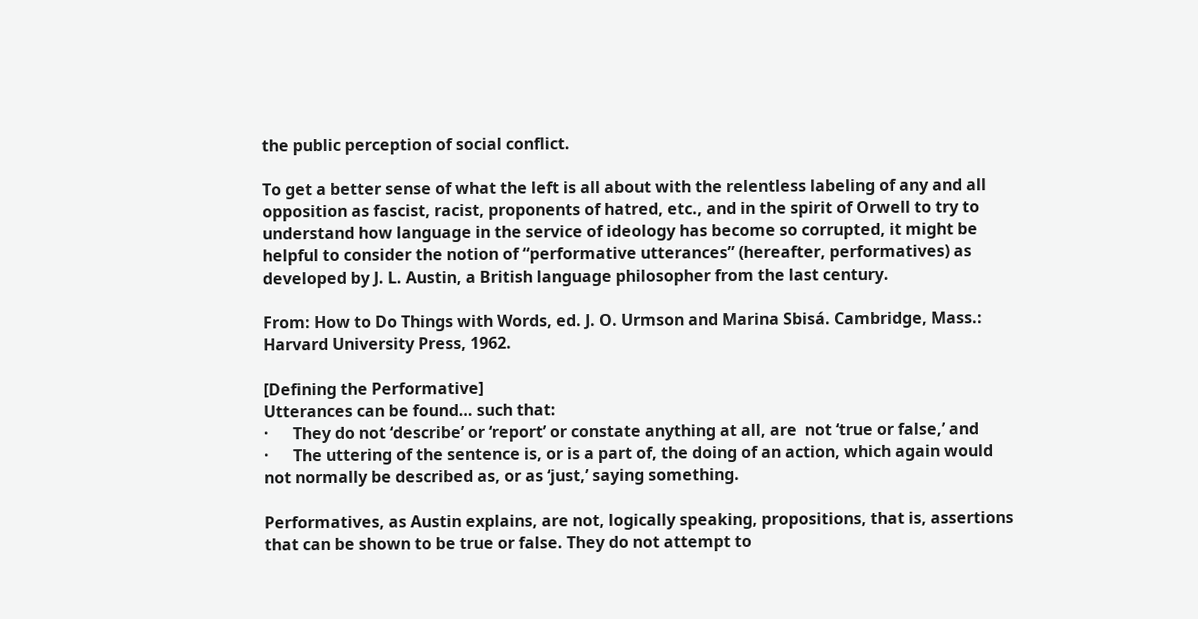the public perception of social conflict.

To get a better sense of what the left is all about with the relentless labeling of any and all opposition as fascist, racist, proponents of hatred, etc., and in the spirit of Orwell to try to understand how language in the service of ideology has become so corrupted, it might be helpful to consider the notion of “performative utterances” (hereafter, performatives) as developed by J. L. Austin, a British language philosopher from the last century.

From: How to Do Things with Words, ed. J. O. Urmson and Marina Sbisá. Cambridge, Mass.: Harvard University Press, 1962.

[Defining the Performative]
Utterances can be found… such that:
·      They do not ‘describe’ or ‘report’ or constate anything at all, are  not ‘true or false,’ and
·      The uttering of the sentence is, or is a part of, the doing of an action, which again would not normally be described as, or as ‘just,’ saying something.

Performatives, as Austin explains, are not, logically speaking, propositions, that is, assertions that can be shown to be true or false. They do not attempt to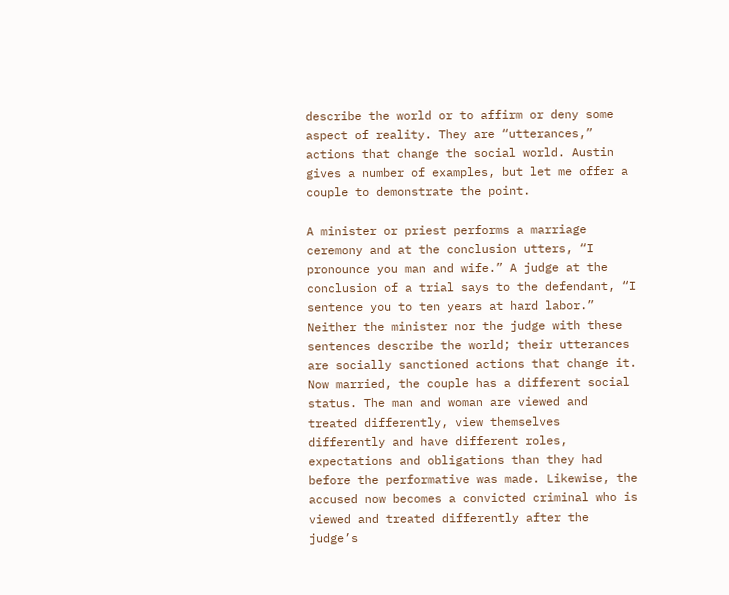describe the world or to affirm or deny some aspect of reality. They are “utterances,” actions that change the social world. Austin gives a number of examples, but let me offer a couple to demonstrate the point.

A minister or priest performs a marriage ceremony and at the conclusion utters, “I pronounce you man and wife.” A judge at the conclusion of a trial says to the defendant, “I sentence you to ten years at hard labor.” Neither the minister nor the judge with these sentences describe the world; their utterances are socially sanctioned actions that change it. Now married, the couple has a different social status. The man and woman are viewed and treated differently, view themselves differently and have different roles, expectations and obligations than they had before the performative was made. Likewise, the accused now becomes a convicted criminal who is viewed and treated differently after the judge’s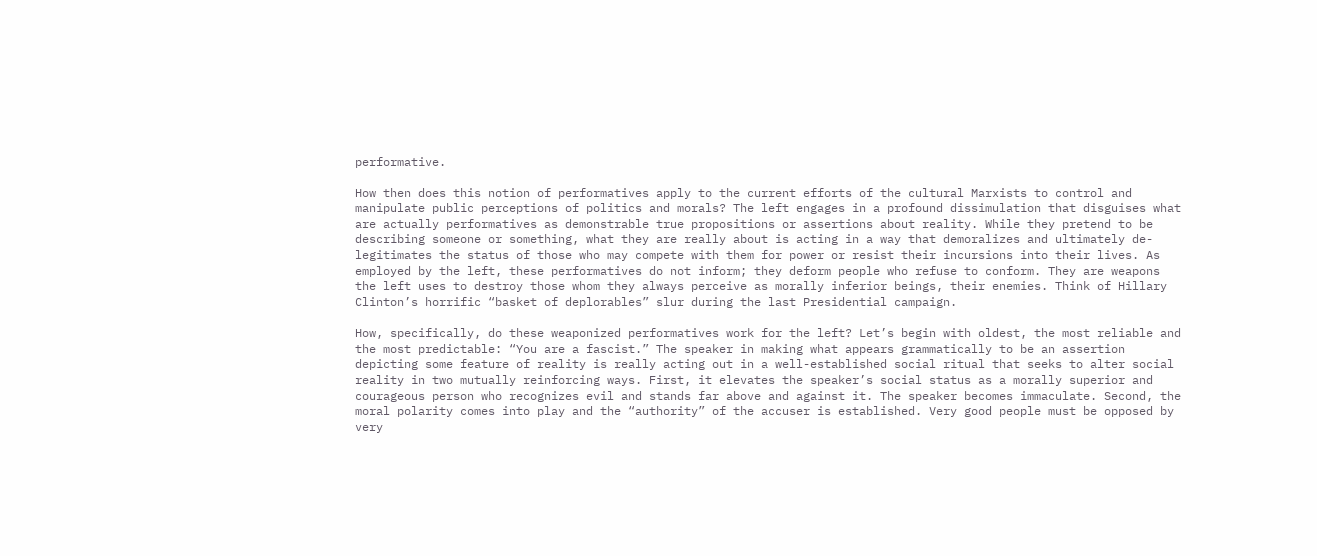performative.

How then does this notion of performatives apply to the current efforts of the cultural Marxists to control and manipulate public perceptions of politics and morals? The left engages in a profound dissimulation that disguises what are actually performatives as demonstrable true propositions or assertions about reality. While they pretend to be describing someone or something, what they are really about is acting in a way that demoralizes and ultimately de-legitimates the status of those who may compete with them for power or resist their incursions into their lives. As employed by the left, these performatives do not inform; they deform people who refuse to conform. They are weapons the left uses to destroy those whom they always perceive as morally inferior beings, their enemies. Think of Hillary Clinton’s horrific “basket of deplorables” slur during the last Presidential campaign.

How, specifically, do these weaponized performatives work for the left? Let’s begin with oldest, the most reliable and the most predictable: “You are a fascist.” The speaker in making what appears grammatically to be an assertion depicting some feature of reality is really acting out in a well-established social ritual that seeks to alter social reality in two mutually reinforcing ways. First, it elevates the speaker’s social status as a morally superior and courageous person who recognizes evil and stands far above and against it. The speaker becomes immaculate. Second, the moral polarity comes into play and the “authority” of the accuser is established. Very good people must be opposed by very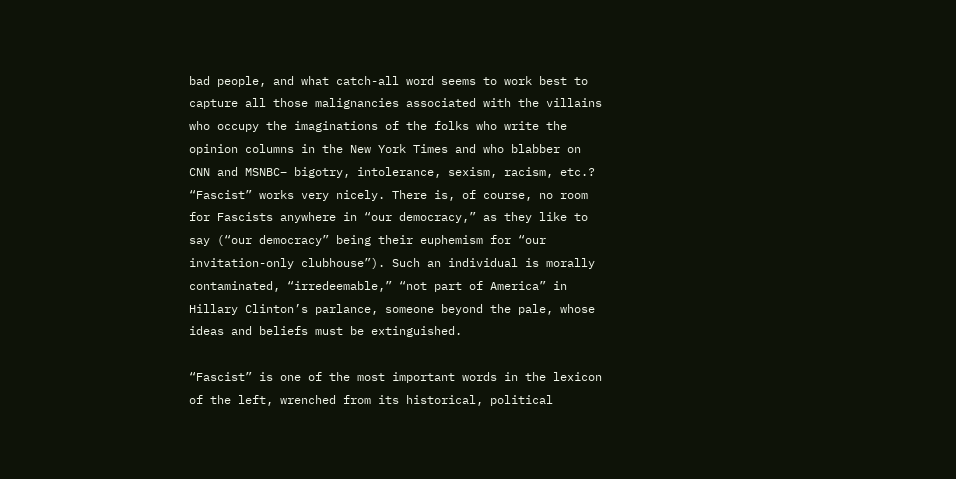bad people, and what catch-all word seems to work best to capture all those malignancies associated with the villains who occupy the imaginations of the folks who write the opinion columns in the New York Times and who blabber on CNN and MSNBC– bigotry, intolerance, sexism, racism, etc.? “Fascist” works very nicely. There is, of course, no room for Fascists anywhere in “our democracy,” as they like to say (“our democracy” being their euphemism for “our invitation-only clubhouse”). Such an individual is morally contaminated, “irredeemable,” “not part of America” in Hillary Clinton’s parlance, someone beyond the pale, whose ideas and beliefs must be extinguished.

“Fascist” is one of the most important words in the lexicon of the left, wrenched from its historical, political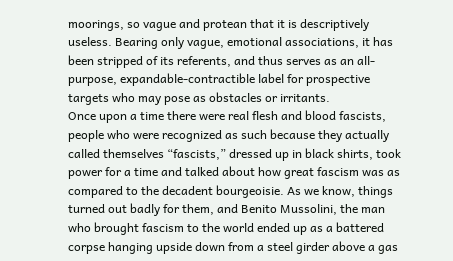moorings, so vague and protean that it is descriptively useless. Bearing only vague, emotional associations, it has been stripped of its referents, and thus serves as an all-purpose, expandable-contractible label for prospective targets who may pose as obstacles or irritants.
Once upon a time there were real flesh and blood fascists, people who were recognized as such because they actually called themselves “fascists,” dressed up in black shirts, took power for a time and talked about how great fascism was as compared to the decadent bourgeoisie. As we know, things turned out badly for them, and Benito Mussolini, the man who brought fascism to the world ended up as a battered corpse hanging upside down from a steel girder above a gas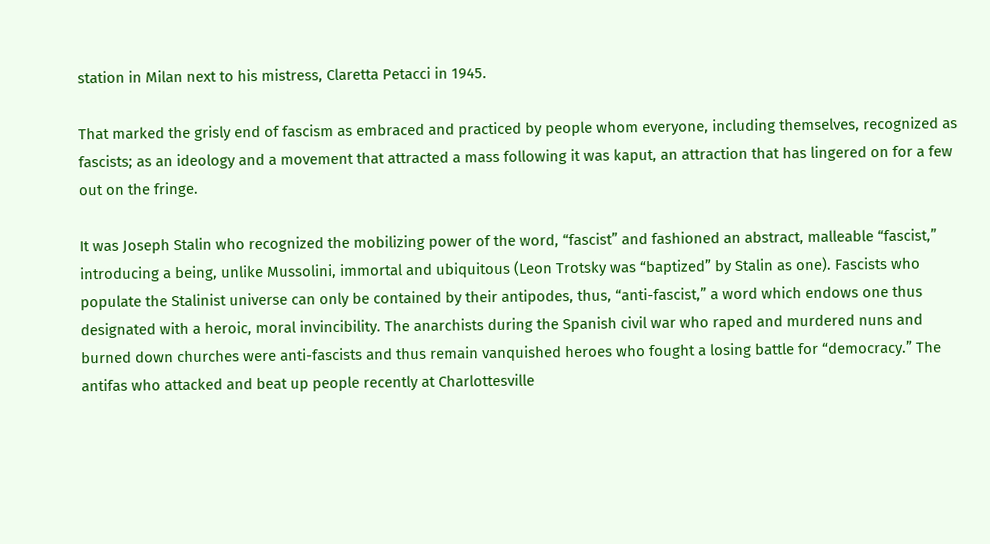station in Milan next to his mistress, Claretta Petacci in 1945.

That marked the grisly end of fascism as embraced and practiced by people whom everyone, including themselves, recognized as fascists; as an ideology and a movement that attracted a mass following it was kaput, an attraction that has lingered on for a few out on the fringe.

It was Joseph Stalin who recognized the mobilizing power of the word, “fascist” and fashioned an abstract, malleable “fascist,” introducing a being, unlike Mussolini, immortal and ubiquitous (Leon Trotsky was “baptized” by Stalin as one). Fascists who populate the Stalinist universe can only be contained by their antipodes, thus, “anti-fascist,” a word which endows one thus designated with a heroic, moral invincibility. The anarchists during the Spanish civil war who raped and murdered nuns and burned down churches were anti-fascists and thus remain vanquished heroes who fought a losing battle for “democracy.” The antifas who attacked and beat up people recently at Charlottesville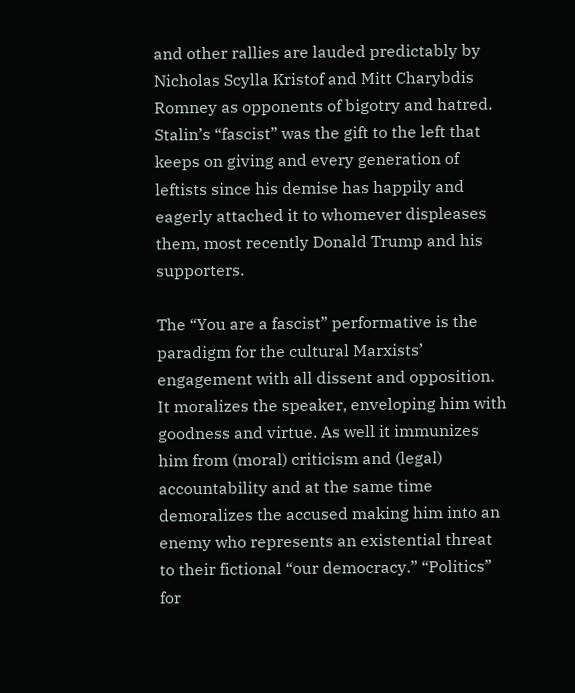and other rallies are lauded predictably by Nicholas Scylla Kristof and Mitt Charybdis Romney as opponents of bigotry and hatred. Stalin’s “fascist” was the gift to the left that keeps on giving and every generation of leftists since his demise has happily and eagerly attached it to whomever displeases them, most recently Donald Trump and his supporters.

The “You are a fascist” performative is the paradigm for the cultural Marxists’ engagement with all dissent and opposition. It moralizes the speaker, enveloping him with goodness and virtue. As well it immunizes him from (moral) criticism and (legal) accountability and at the same time demoralizes the accused making him into an enemy who represents an existential threat to their fictional “our democracy.” “Politics” for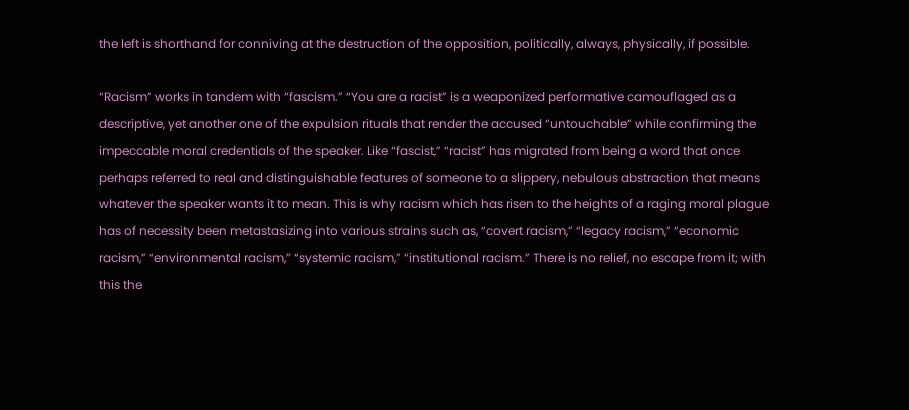the left is shorthand for conniving at the destruction of the opposition, politically, always, physically, if possible.

“Racism” works in tandem with “fascism.” “You are a racist” is a weaponized performative camouflaged as a descriptive, yet another one of the expulsion rituals that render the accused “untouchable” while confirming the impeccable moral credentials of the speaker. Like “fascist,” “racist” has migrated from being a word that once perhaps referred to real and distinguishable features of someone to a slippery, nebulous abstraction that means whatever the speaker wants it to mean. This is why racism which has risen to the heights of a raging moral plague has of necessity been metastasizing into various strains such as, “covert racism,” “legacy racism,” “economic racism,” “environmental racism,” “systemic racism,” “institutional racism.” There is no relief, no escape from it; with this the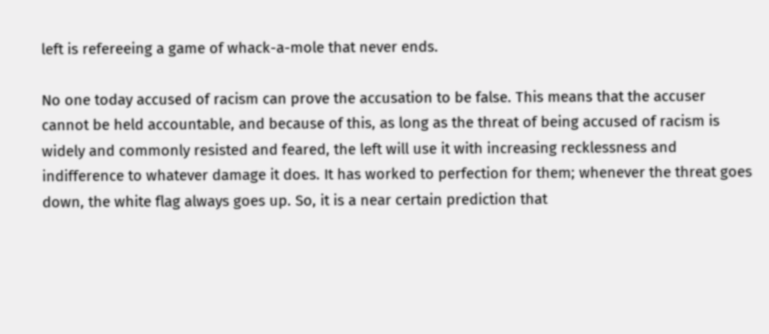left is refereeing a game of whack-a-mole that never ends.

No one today accused of racism can prove the accusation to be false. This means that the accuser cannot be held accountable, and because of this, as long as the threat of being accused of racism is widely and commonly resisted and feared, the left will use it with increasing recklessness and indifference to whatever damage it does. It has worked to perfection for them; whenever the threat goes down, the white flag always goes up. So, it is a near certain prediction that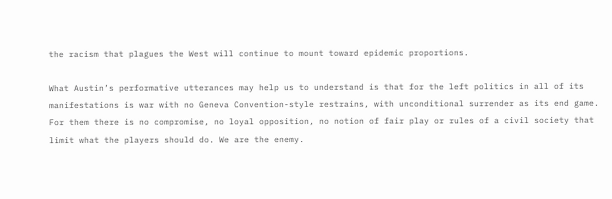the racism that plagues the West will continue to mount toward epidemic proportions.

What Austin’s performative utterances may help us to understand is that for the left politics in all of its manifestations is war with no Geneva Convention-style restrains, with unconditional surrender as its end game. For them there is no compromise, no loyal opposition, no notion of fair play or rules of a civil society that limit what the players should do. We are the enemy.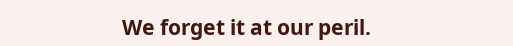We forget it at our peril.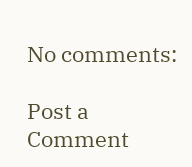No comments:

Post a Comment